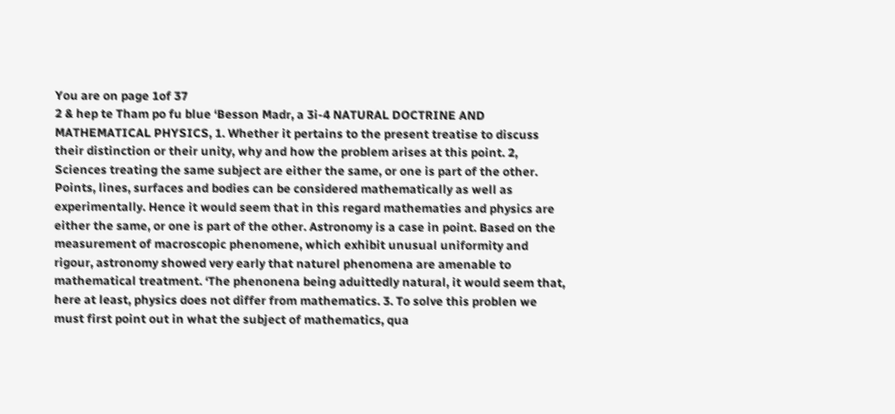You are on page 1of 37
2 & hep te Tham po fu blue ‘Besson Madr, a 3i-4 NATURAL DOCTRINE AND MATHEMATICAL PHYSICS, 1. Whether it pertains to the present treatise to discuss their distinction or their unity, why and how the problem arises at this point. 2, Sciences treating the same subject are either the same, or one is part of the other. Points, lines, surfaces and bodies can be considered mathematically as well as experimentally. Hence it would seem that in this regard mathematies and physics are either the same, or one is part of the other. Astronomy is a case in point. Based on the measurement of macroscopic phenomene, which exhibit unusual uniformity and rigour, astronomy showed very early that naturel phenomena are amenable to mathematical treatment. ‘The phenonena being aduittedly natural, it would seem that, here at least, physics does not differ from mathematics. 3. To solve this problen we must first point out in what the subject of mathematics, qua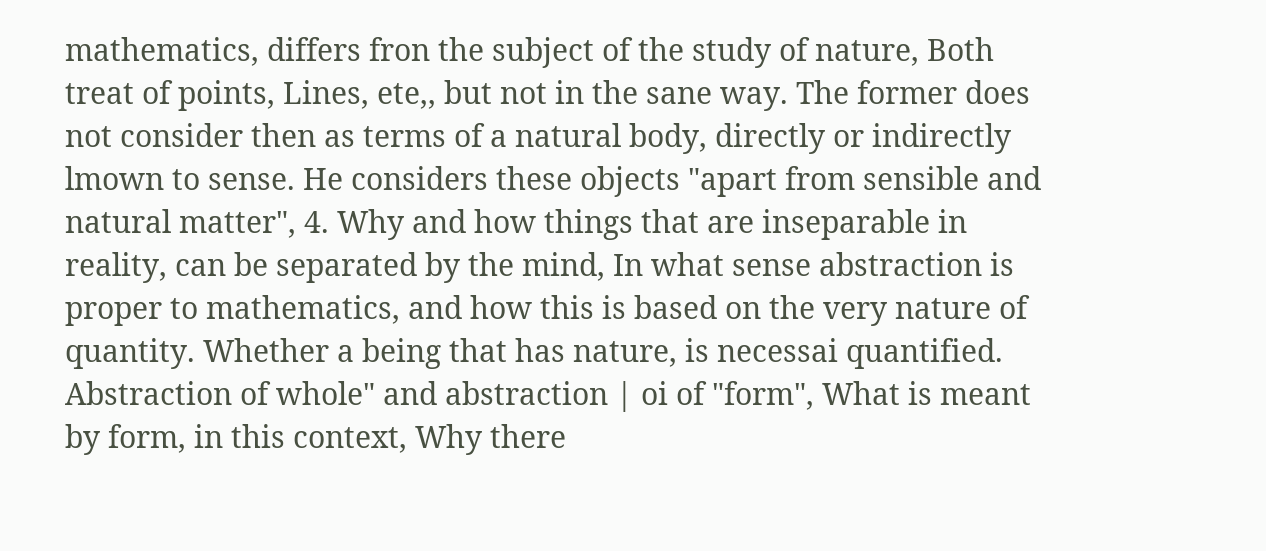mathematics, differs fron the subject of the study of nature, Both treat of points, Lines, ete,, but not in the sane way. The former does not consider then as terms of a natural body, directly or indirectly lmown to sense. He considers these objects "apart from sensible and natural matter", 4. Why and how things that are inseparable in reality, can be separated by the mind, In what sense abstraction is proper to mathematics, and how this is based on the very nature of quantity. Whether a being that has nature, is necessai quantified. Abstraction of whole" and abstraction | oi of "form", What is meant by form, in this context, Why there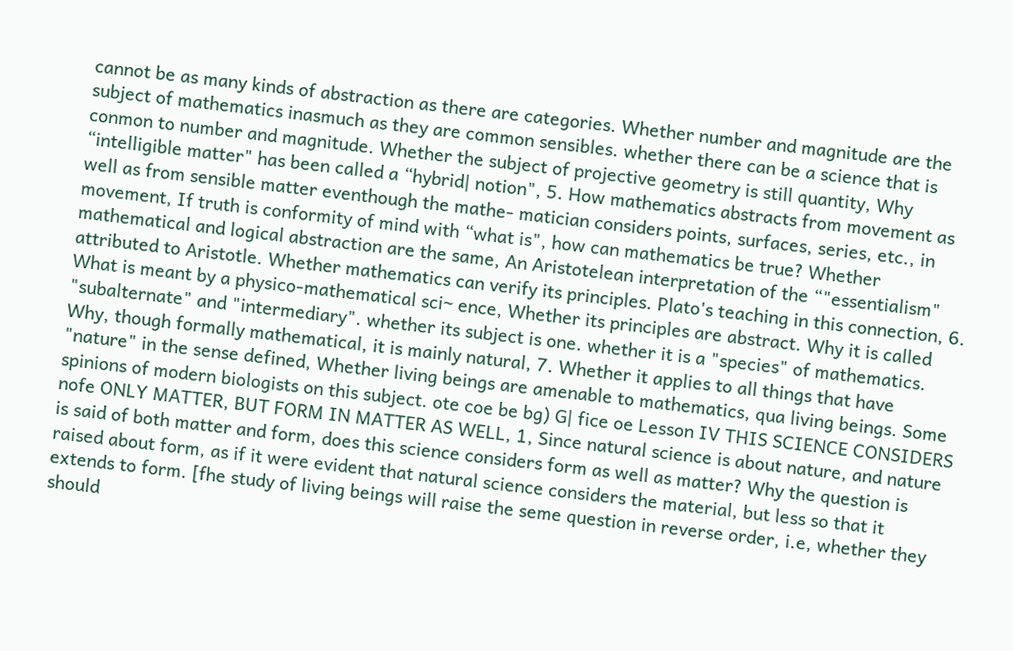cannot be as many kinds of abstraction as there are categories. Whether number and magnitude are the subject of mathematics inasmuch as they are common sensibles. whether there can be a science that is conmon to number and magnitude. Whether the subject of projective geometry is still quantity, Why “intelligible matter" has been called a “hybrid| notion", 5. How mathematics abstracts from movement as well as from sensible matter eventhough the mathe- matician considers points, surfaces, series, etc., in movement, If truth is conformity of mind with “what is", how can mathematics be true? Whether mathematical and logical abstraction are the same, An Aristotelean interpretation of the “"essentialism" attributed to Aristotle. Whether mathematics can verify its principles. Plato's teaching in this connection, 6. What is meant by a physico-mathematical sci~ ence, Whether its principles are abstract. Why it is called "subalternate" and "intermediary". whether its subject is one. whether it is a "species" of mathematics. Why, though formally mathematical, it is mainly natural, 7. Whether it applies to all things that have "nature" in the sense defined, Whether living beings are amenable to mathematics, qua living beings. Some spinions of modern biologists on this subject. ote coe be bg) G| fice oe Lesson IV THIS SCIENCE CONSIDERS nofe ONLY MATTER, BUT FORM IN MATTER AS WELL, 1, Since natural science is about nature, and nature is said of both matter and form, does this science considers form as well as matter? Why the question is raised about form, as if it were evident that natural science considers the material, but less so that it extends to form. [fhe study of living beings will raise the seme question in reverse order, i.e, whether they should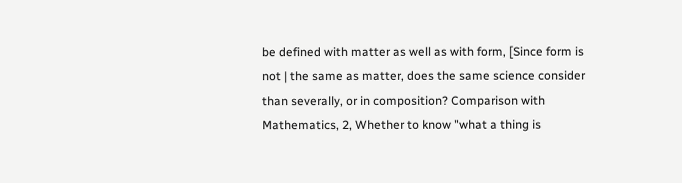be defined with matter as well as with form, [Since form is not | the same as matter, does the same science consider than severally, or in composition? Comparison with Mathematics, 2, Whether to know "what a thing is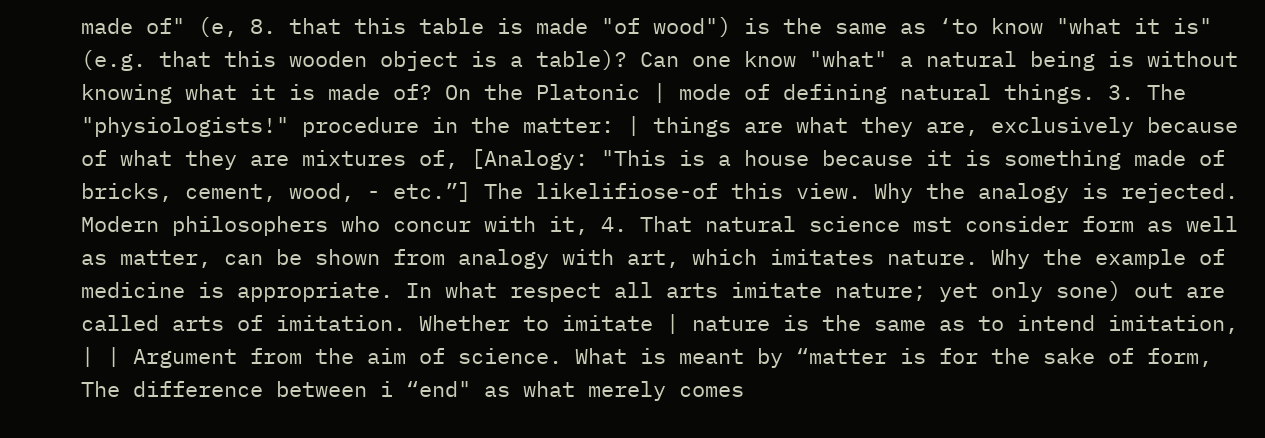made of" (e, 8. that this table is made "of wood") is the same as ‘to know "what it is" (e.g. that this wooden object is a table)? Can one know "what" a natural being is without knowing what it is made of? On the Platonic | mode of defining natural things. 3. The "physiologists!" procedure in the matter: | things are what they are, exclusively because of what they are mixtures of, [Analogy: "This is a house because it is something made of bricks, cement, wood, - etc.”] The likelifiose-of this view. Why the analogy is rejected. Modern philosophers who concur with it, 4. That natural science mst consider form as well as matter, can be shown from analogy with art, which imitates nature. Why the example of medicine is appropriate. In what respect all arts imitate nature; yet only sone) out are called arts of imitation. Whether to imitate | nature is the same as to intend imitation, | | Argument from the aim of science. What is meant by “matter is for the sake of form, The difference between i “end" as what merely comes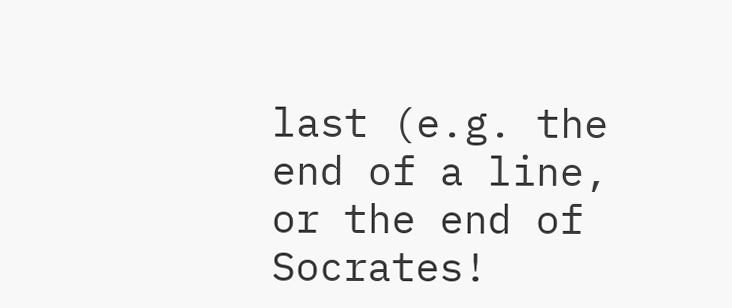last (e.g. the end of a line, or the end of Socrates!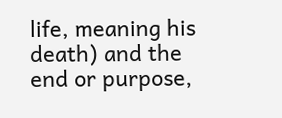life, meaning his death) and the end or purpose,